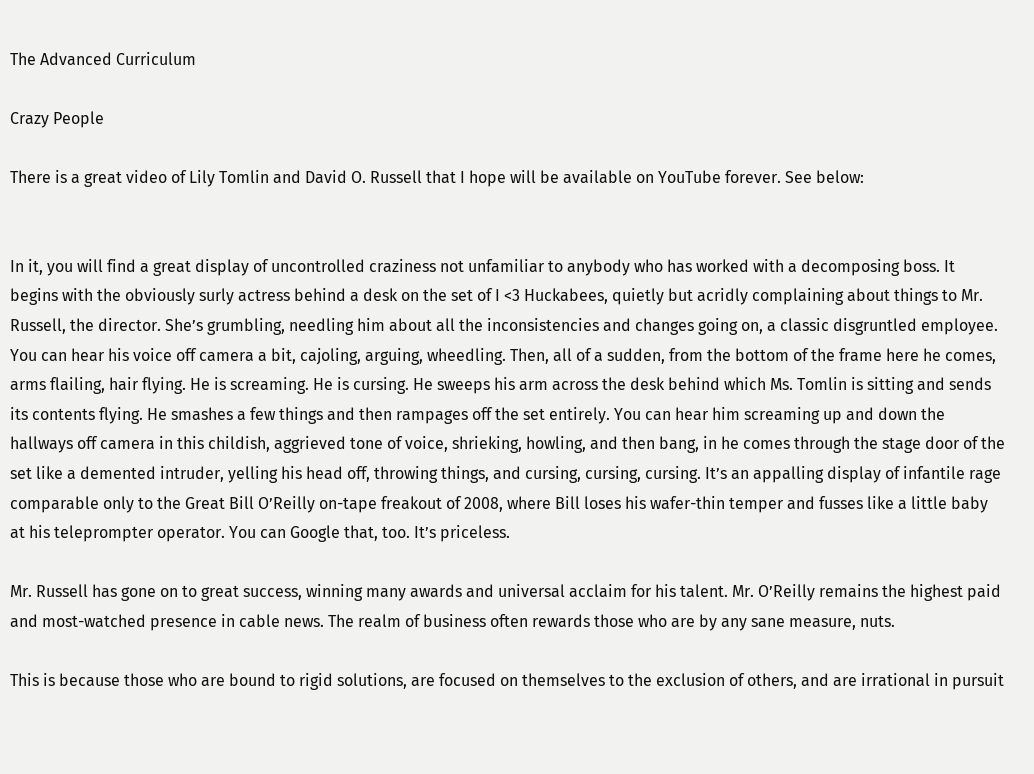The Advanced Curriculum

Crazy People

There is a great video of Lily Tomlin and David O. Russell that I hope will be available on YouTube forever. See below:


In it, you will find a great display of uncontrolled craziness not unfamiliar to anybody who has worked with a decomposing boss. It begins with the obviously surly actress behind a desk on the set of I <3 Huckabees, quietly but acridly complaining about things to Mr. Russell, the director. She’s grumbling, needling him about all the inconsistencies and changes going on, a classic disgruntled employee. You can hear his voice off camera a bit, cajoling, arguing, wheedling. Then, all of a sudden, from the bottom of the frame here he comes, arms flailing, hair flying. He is screaming. He is cursing. He sweeps his arm across the desk behind which Ms. Tomlin is sitting and sends its contents flying. He smashes a few things and then rampages off the set entirely. You can hear him screaming up and down the hallways off camera in this childish, aggrieved tone of voice, shrieking, howling, and then bang, in he comes through the stage door of the set like a demented intruder, yelling his head off, throwing things, and cursing, cursing, cursing. It’s an appalling display of infantile rage comparable only to the Great Bill O’Reilly on-tape freakout of 2008, where Bill loses his wafer-thin temper and fusses like a little baby at his teleprompter operator. You can Google that, too. It’s priceless.

Mr. Russell has gone on to great success, winning many awards and universal acclaim for his talent. Mr. O’Reilly remains the highest paid and most-watched presence in cable news. The realm of business often rewards those who are by any sane measure, nuts.

This is because those who are bound to rigid solutions, are focused on themselves to the exclusion of others, and are irrational in pursuit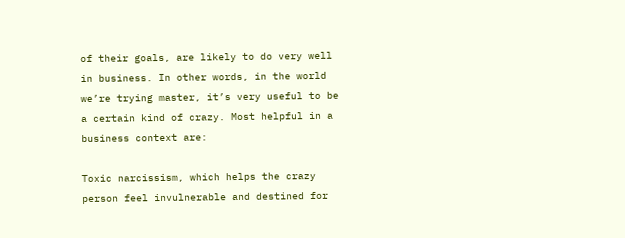of their goals, are likely to do very well in business. In other words, in the world we’re trying master, it’s very useful to be a certain kind of crazy. Most helpful in a business context are:

Toxic narcissism, which helps the crazy person feel invulnerable and destined for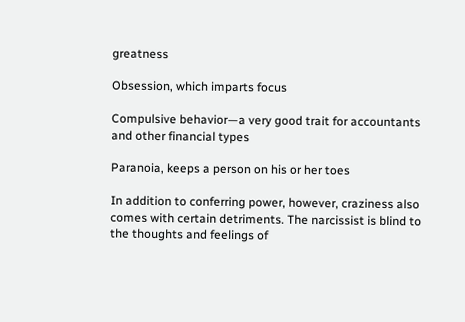greatness

Obsession, which imparts focus

Compulsive behavior—a very good trait for accountants and other financial types

Paranoia, keeps a person on his or her toes

In addition to conferring power, however, craziness also comes with certain detriments. The narcissist is blind to the thoughts and feelings of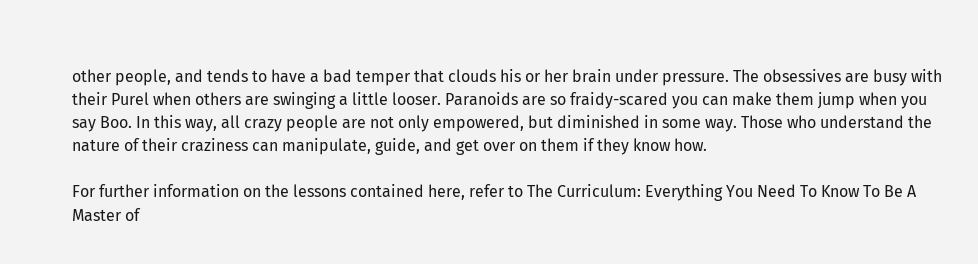other people, and tends to have a bad temper that clouds his or her brain under pressure. The obsessives are busy with their Purel when others are swinging a little looser. Paranoids are so fraidy-scared you can make them jump when you say Boo. In this way, all crazy people are not only empowered, but diminished in some way. Those who understand the nature of their craziness can manipulate, guide, and get over on them if they know how.

For further information on the lessons contained here, refer to The Curriculum: Everything You Need To Know To Be A Master of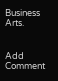Business Arts.


Add Comment